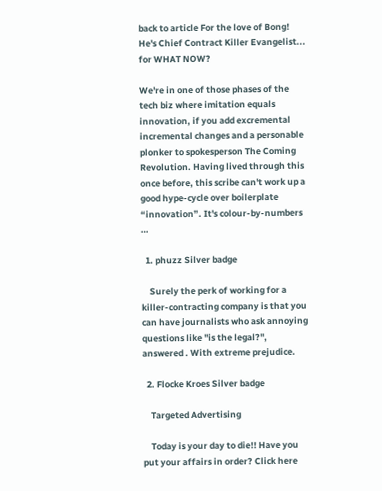back to article For the love of Bong! He's Chief Contract Killer Evangelist... for WHAT NOW?

We're in one of those phases of the tech biz where imitation equals innovation, if you add excremental incremental changes and a personable plonker to spokesperson The Coming Revolution. Having lived through this once before, this scribe can't work up a good hype-cycle over boilerplate “innovation”. It's colour-by-numbers …

  1. phuzz Silver badge

    Surely the perk of working for a killer-contracting company is that you can have journalists who ask annoying questions like "is the legal?", answered . With extreme prejudice.

  2. Flocke Kroes Silver badge

    Targeted Advertising

    Today is your day to die!! Have you put your affairs in order? Click here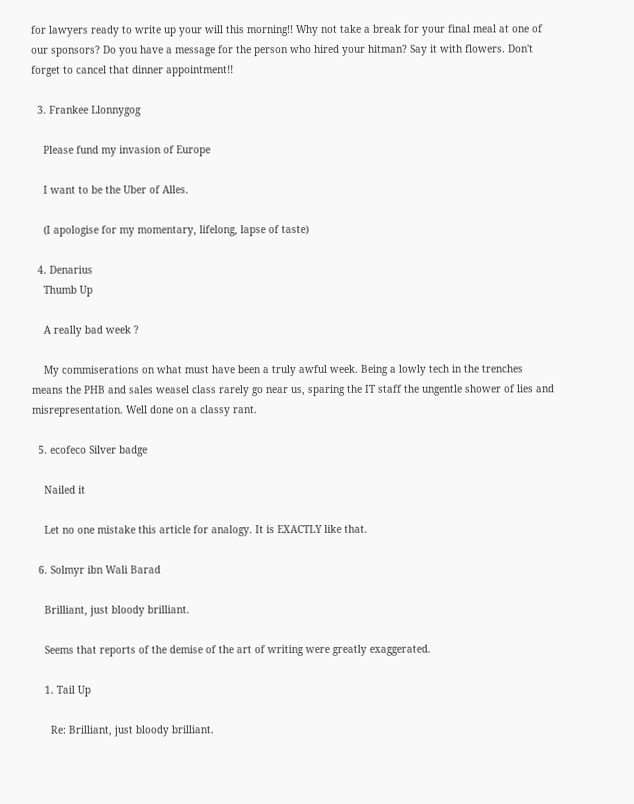for lawyers ready to write up your will this morning!! Why not take a break for your final meal at one of our sponsors? Do you have a message for the person who hired your hitman? Say it with flowers. Don't forget to cancel that dinner appointment!!

  3. Frankee Llonnygog

    Please fund my invasion of Europe

    I want to be the Uber of Alles.

    (I apologise for my momentary, lifelong, lapse of taste)

  4. Denarius
    Thumb Up

    A really bad week ?

    My commiserations on what must have been a truly awful week. Being a lowly tech in the trenches means the PHB and sales weasel class rarely go near us, sparing the IT staff the ungentle shower of lies and misrepresentation. Well done on a classy rant.

  5. ecofeco Silver badge

    Nailed it

    Let no one mistake this article for analogy. It is EXACTLY like that.

  6. Solmyr ibn Wali Barad

    Brilliant, just bloody brilliant.

    Seems that reports of the demise of the art of writing were greatly exaggerated.

    1. Tail Up

      Re: Brilliant, just bloody brilliant.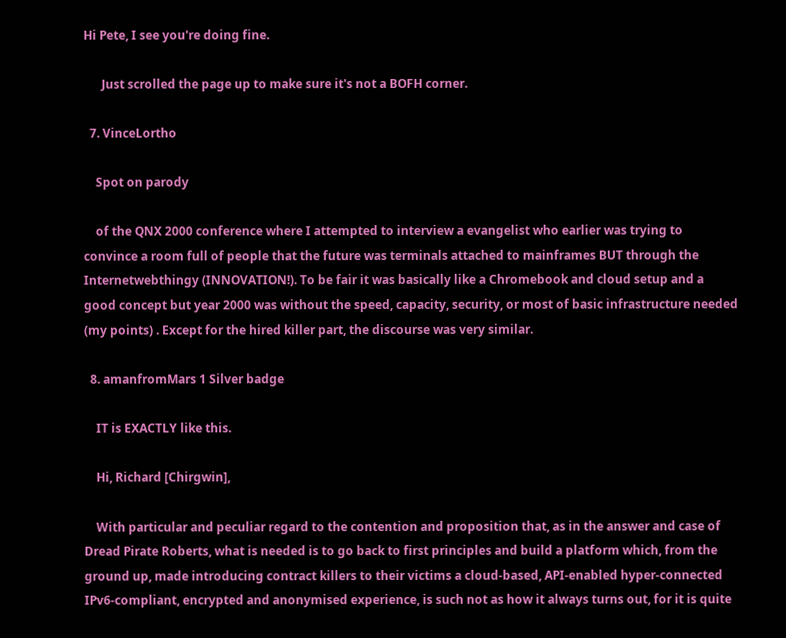Hi Pete, I see you're doing fine.

      Just scrolled the page up to make sure it's not a BOFH corner.

  7. VinceLortho

    Spot on parody

    of the QNX 2000 conference where I attempted to interview a evangelist who earlier was trying to convince a room full of people that the future was terminals attached to mainframes BUT through the Internetwebthingy (INNOVATION!). To be fair it was basically like a Chromebook and cloud setup and a good concept but year 2000 was without the speed, capacity, security, or most of basic infrastructure needed (my points) . Except for the hired killer part, the discourse was very similar.

  8. amanfromMars 1 Silver badge

    IT is EXACTLY like this.

    Hi, Richard [Chirgwin],

    With particular and peculiar regard to the contention and proposition that, as in the answer and case of Dread Pirate Roberts, what is needed is to go back to first principles and build a platform which, from the ground up, made introducing contract killers to their victims a cloud-based, API-enabled hyper-connected IPv6-compliant, encrypted and anonymised experience, is such not as how it always turns out, for it is quite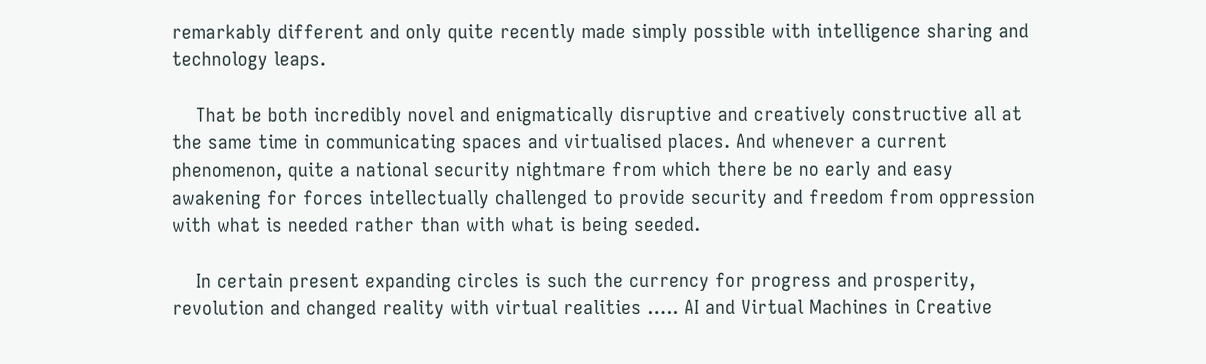remarkably different and only quite recently made simply possible with intelligence sharing and technology leaps.

    That be both incredibly novel and enigmatically disruptive and creatively constructive all at the same time in communicating spaces and virtualised places. And whenever a current phenomenon, quite a national security nightmare from which there be no early and easy awakening for forces intellectually challenged to provide security and freedom from oppression with what is needed rather than with what is being seeded.

    In certain present expanding circles is such the currency for progress and prosperity, revolution and changed reality with virtual realities ….. AI and Virtual Machines in Creative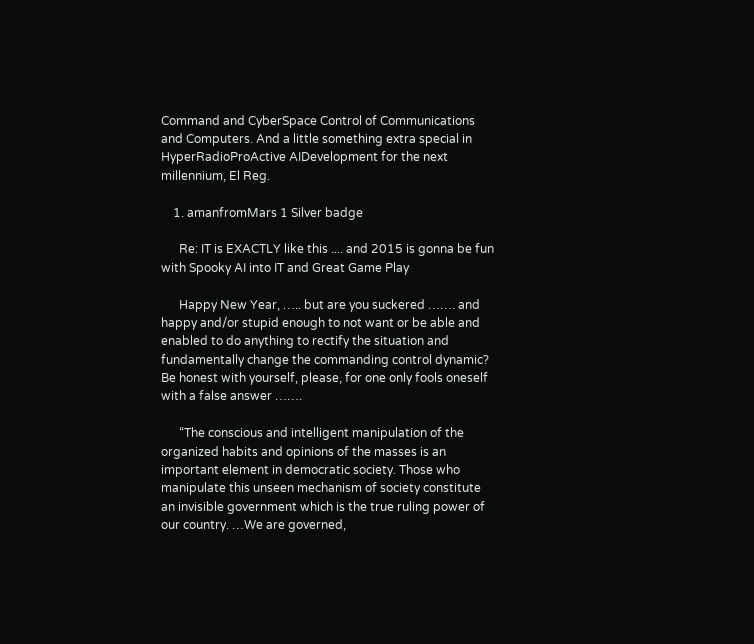Command and CyberSpace Control of Communications and Computers. And a little something extra special in HyperRadioProActive AIDevelopment for the next millennium, El Reg.

    1. amanfromMars 1 Silver badge

      Re: IT is EXACTLY like this .... and 2015 is gonna be fun with Spooky AI into IT and Great Game Play

      Happy New Year, ….. but are you suckered ……. and happy and/or stupid enough to not want or be able and enabled to do anything to rectify the situation and fundamentally change the commanding control dynamic? Be honest with yourself, please, for one only fools oneself with a false answer …….

      “The conscious and intelligent manipulation of the organized habits and opinions of the masses is an important element in democratic society. Those who manipulate this unseen mechanism of society constitute an invisible government which is the true ruling power of our country. …We are governed,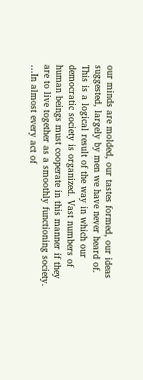our minds are molded, our tastes formed, our ideas suggested, largely by men we have never heard of. This is a logical result of the way in which our democratic society is organized. Vast numbers of human beings must cooperate in this manner if they are to live together as a smoothly functioning society. …In almost every act of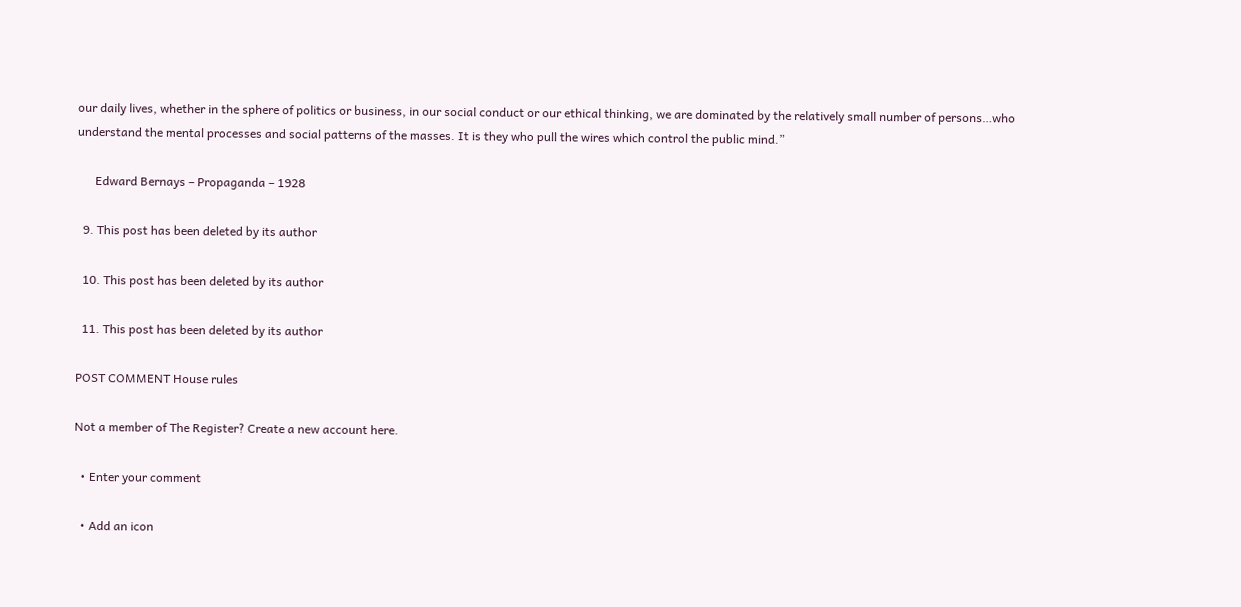our daily lives, whether in the sphere of politics or business, in our social conduct or our ethical thinking, we are dominated by the relatively small number of persons…who understand the mental processes and social patterns of the masses. It is they who pull the wires which control the public mind.”

      Edward Bernays – Propaganda – 1928

  9. This post has been deleted by its author

  10. This post has been deleted by its author

  11. This post has been deleted by its author

POST COMMENT House rules

Not a member of The Register? Create a new account here.

  • Enter your comment

  • Add an icon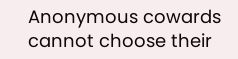Anonymous cowards cannot choose their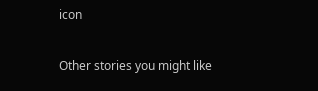icon

Other stories you might like